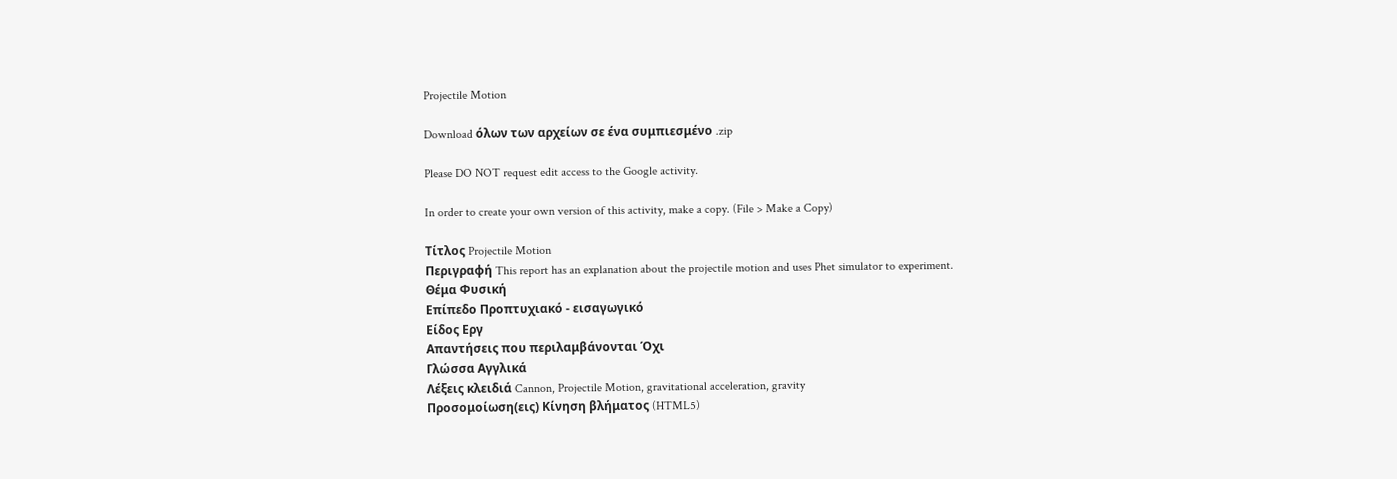Projectile Motion

Download όλων των αρχείων σε ένα συμπιεσμένο .zip

Please DO NOT request edit access to the Google activity.

In order to create your own version of this activity, make a copy. (File > Make a Copy)

Τίτλος Projectile Motion
Περιγραφή This report has an explanation about the projectile motion and uses Phet simulator to experiment.
Θέμα Φυσική
Επίπεδο Προπτυχιακό - εισαγωγικό
Είδος Εργ
Απαντήσεις που περιλαμβάνονται Όχι
Γλώσσα Αγγλικά
Λέξεις κλειδιά Cannon, Projectile Motion, gravitational acceleration, gravity
Προσομοίωση(εις) Κίνηση βλήματος (HTML5)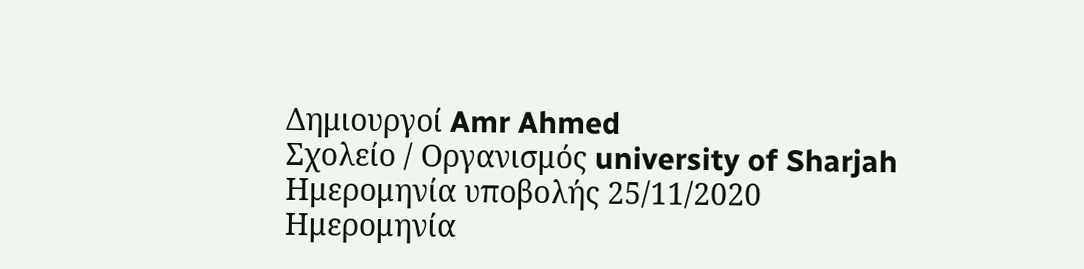Δημιουργοί Amr Ahmed
Σχολείο / Οργανισμός university of Sharjah
Ημερομηνία υποβολής 25/11/2020
Ημερομηνία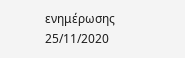ενημέρωσης 25/11/2020